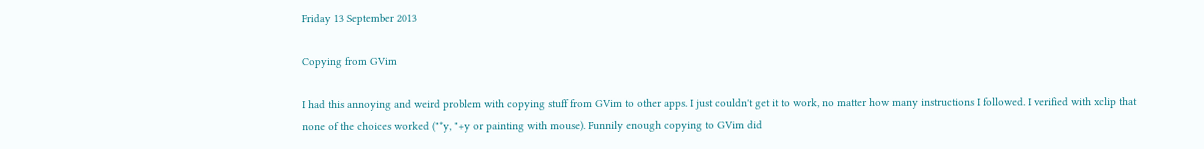Friday 13 September 2013

Copying from GVim

I had this annoying and weird problem with copying stuff from GVim to other apps. I just couldn't get it to work, no matter how many instructions I followed. I verified with xclip that none of the choices worked ("*y, "+y or painting with mouse). Funnily enough copying to GVim did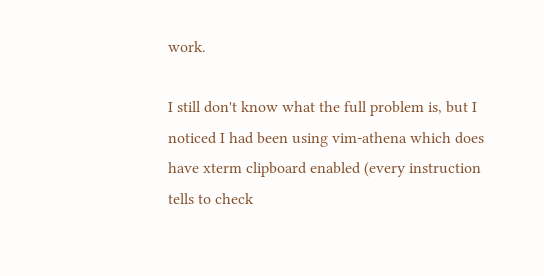work.

I still don't know what the full problem is, but I noticed I had been using vim-athena which does have xterm clipboard enabled (every instruction tells to check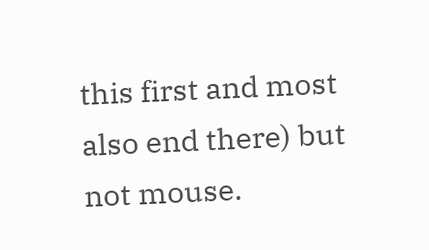this first and most also end there) but not mouse.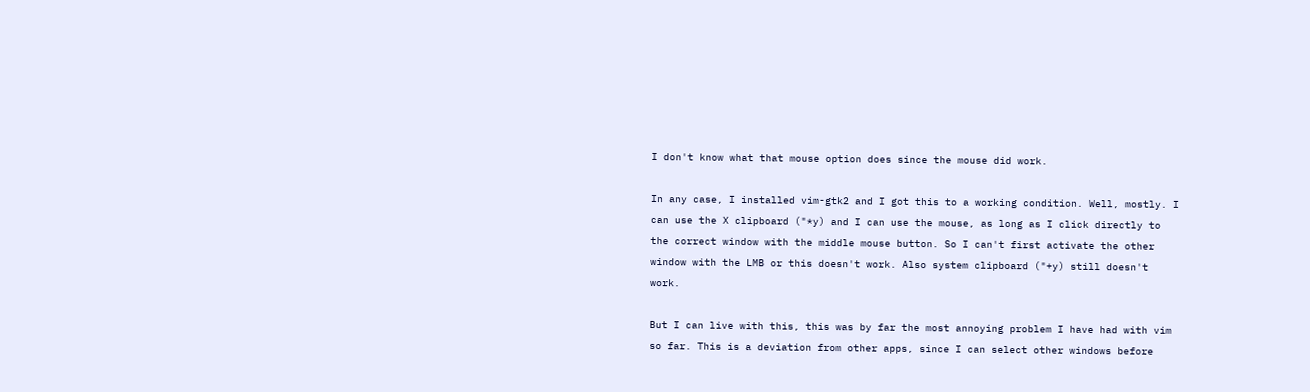I don't know what that mouse option does since the mouse did work.

In any case, I installed vim-gtk2 and I got this to a working condition. Well, mostly. I can use the X clipboard ("*y) and I can use the mouse, as long as I click directly to the correct window with the middle mouse button. So I can't first activate the other window with the LMB or this doesn't work. Also system clipboard ("+y) still doesn't work.

But I can live with this, this was by far the most annoying problem I have had with vim so far. This is a deviation from other apps, since I can select other windows before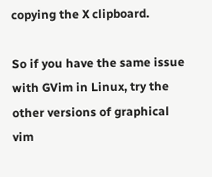copying the X clipboard.

So if you have the same issue with GVim in Linux, try the other versions of graphical vim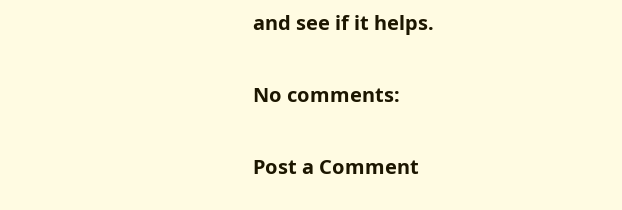and see if it helps.

No comments:

Post a Comment